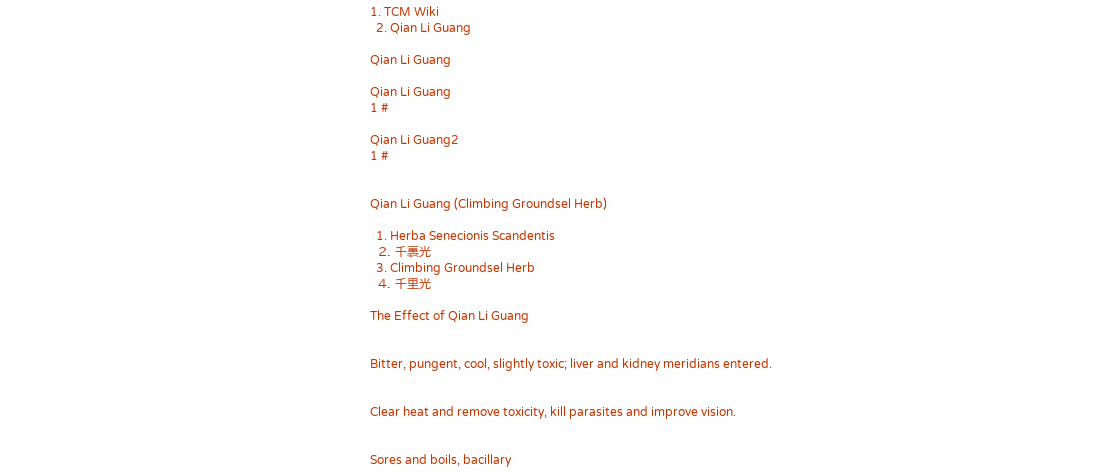1. TCM Wiki
  2. Qian Li Guang

Qian Li Guang

Qian Li Guang
1 #

Qian Li Guang2
1 #


Qian Li Guang (Climbing Groundsel Herb)

  1. Herba Senecionis Scandentis
  2. 千裏光
  3. Climbing Groundsel Herb
  4. 千里光

The Effect of Qian Li Guang


Bitter, pungent, cool, slightly toxic; liver and kidney meridians entered.


Clear heat and remove toxicity, kill parasites and improve vision.


Sores and boils, bacillary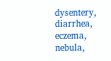dysentery, diarrhea, eczema, nebula,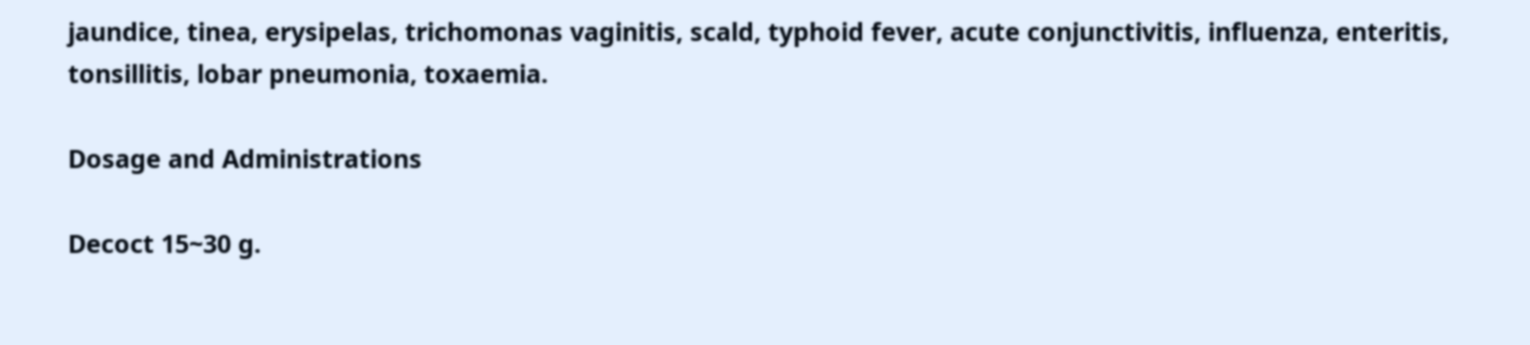jaundice, tinea, erysipelas, trichomonas vaginitis, scald, typhoid fever, acute conjunctivitis, influenza, enteritis, tonsillitis, lobar pneumonia, toxaemia.

Dosage and Administrations

Decoct 15~30 g.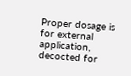Proper dosage is for external application, decocted for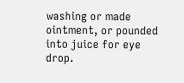washing or made ointment, or pounded into juice for eye drop.